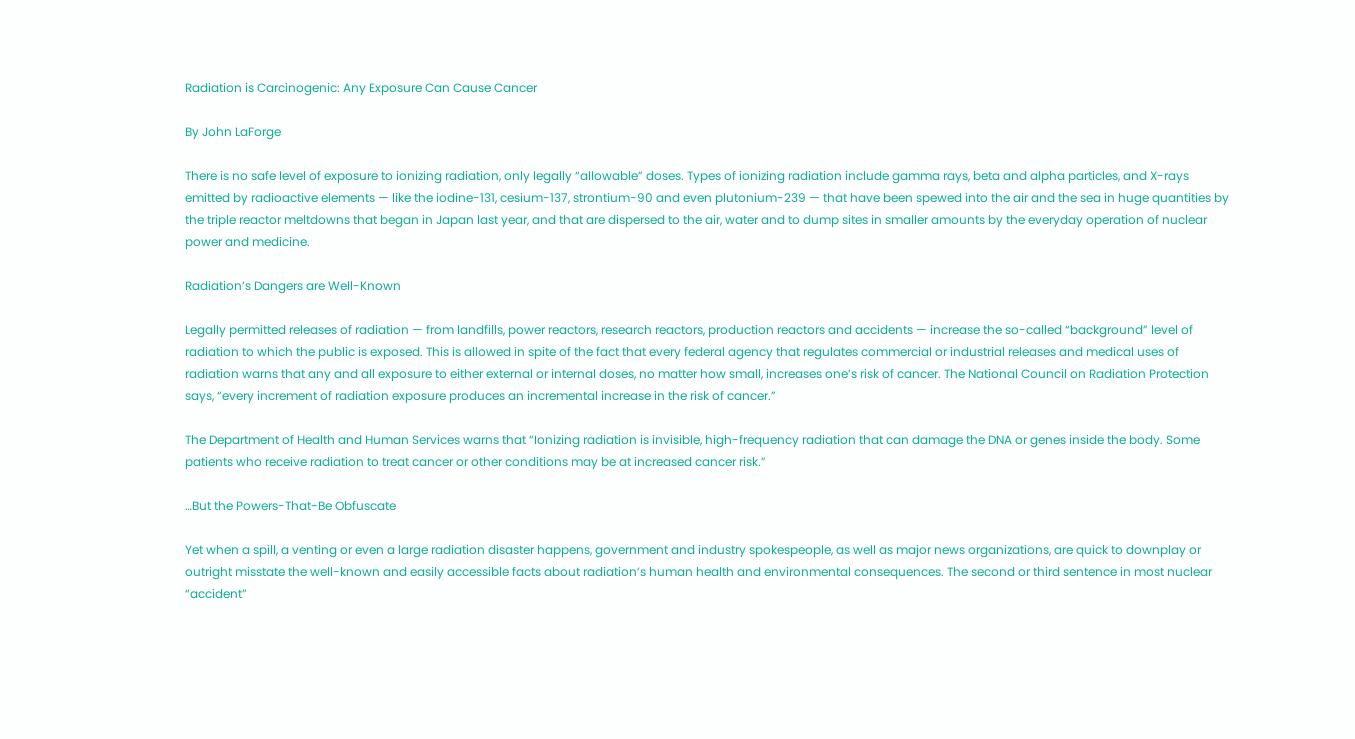Radiation is Carcinogenic: Any Exposure Can Cause Cancer

By John LaForge

There is no safe level of exposure to ionizing radiation, only legally “allowable” doses. Types of ionizing radiation include gamma rays, beta and alpha particles, and X-rays emitted by radioactive elements — like the iodine-131, cesium-137, strontium-90 and even plutonium-239 — that have been spewed into the air and the sea in huge quantities by the triple reactor meltdowns that began in Japan last year, and that are dispersed to the air, water and to dump sites in smaller amounts by the everyday operation of nuclear power and medicine.

Radiation’s Dangers are Well-Known

Legally permitted releases of radiation — from landfills, power reactors, research reactors, production reactors and accidents — increase the so-called “background” level of radiation to which the public is exposed. This is allowed in spite of the fact that every federal agency that regulates commercial or industrial releases and medical uses of radiation warns that any and all exposure to either external or internal doses, no matter how small, increases one’s risk of cancer. The National Council on Radiation Protection says, “every increment of radiation exposure produces an incremental increase in the risk of cancer.”

The Department of Health and Human Services warns that “Ionizing radiation is invisible, high-frequency radiation that can damage the DNA or genes inside the body. Some patients who receive radiation to treat cancer or other conditions may be at increased cancer risk.”

…But the Powers-That-Be Obfuscate

Yet when a spill, a venting or even a large radiation disaster happens, government and industry spokespeople, as well as major news organizations, are quick to downplay or outright misstate the well-known and easily accessible facts about radiation’s human health and environmental consequences. The second or third sentence in most nuclear “accident”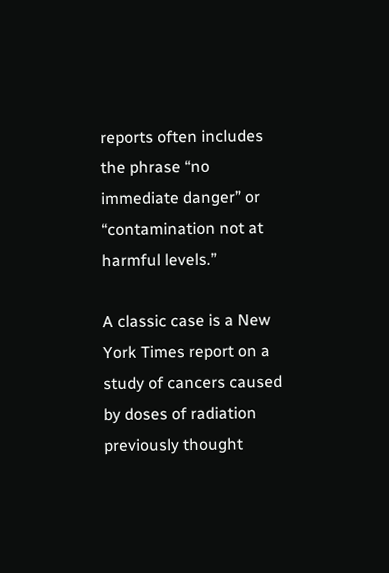reports often includes the phrase “no immediate danger” or “contamination not at harmful levels.”

A classic case is a New York Times report on a study of cancers caused by doses of radiation previously thought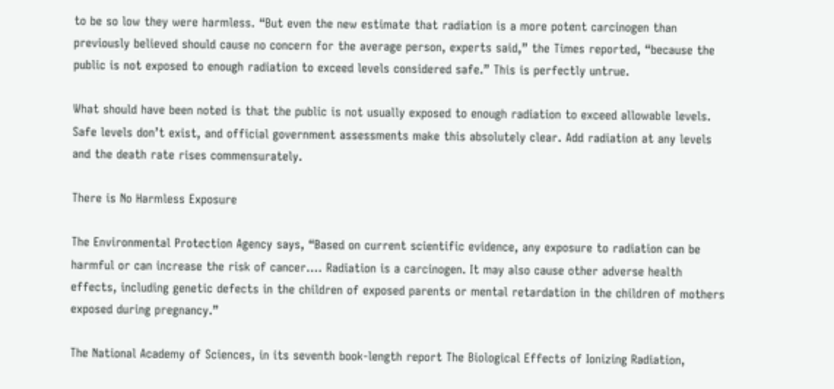to be so low they were harmless. “But even the new estimate that radiation is a more potent carcinogen than previously believed should cause no concern for the average person, experts said,” the Times reported, “because the public is not exposed to enough radiation to exceed levels considered safe.” This is perfectly untrue.

What should have been noted is that the public is not usually exposed to enough radiation to exceed allowable levels. Safe levels don’t exist, and official government assessments make this absolutely clear. Add radiation at any levels and the death rate rises commensurately.

There is No Harmless Exposure

The Environmental Protection Agency says, “Based on current scientific evidence, any exposure to radiation can be harmful or can increase the risk of cancer.… Radiation is a carcinogen. It may also cause other adverse health effects, including genetic defects in the children of exposed parents or mental retardation in the children of mothers exposed during pregnancy.”

The National Academy of Sciences, in its seventh book-length report The Biological Effects of Ionizing Radiation,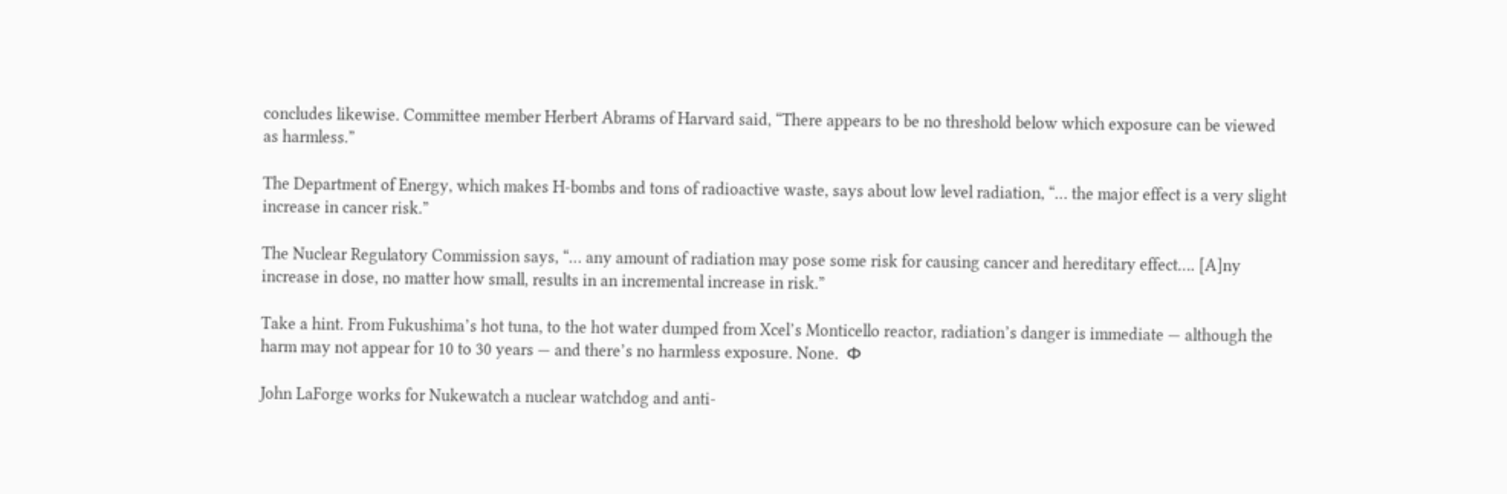concludes likewise. Committee member Herbert Abrams of Harvard said, “There appears to be no threshold below which exposure can be viewed as harmless.”

The Department of Energy, which makes H-bombs and tons of radioactive waste, says about low level radiation, “… the major effect is a very slight increase in cancer risk.”

The Nuclear Regulatory Commission says, “… any amount of radiation may pose some risk for causing cancer and hereditary effect…. [A]ny increase in dose, no matter how small, results in an incremental increase in risk.”

Take a hint. From Fukushima’s hot tuna, to the hot water dumped from Xcel’s Monticello reactor, radiation’s danger is immediate — although the harm may not appear for 10 to 30 years — and there’s no harmless exposure. None.  Φ

John LaForge works for Nukewatch a nuclear watchdog and anti-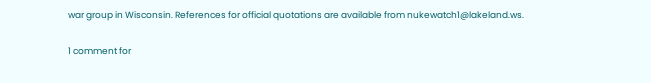war group in Wisconsin. References for official quotations are available from nukewatch1@lakeland.ws.

1 comment for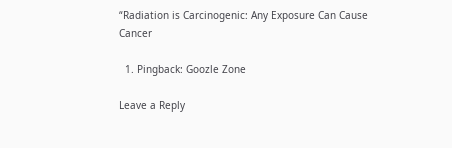“Radiation is Carcinogenic: Any Exposure Can Cause Cancer

  1. Pingback: Goozle Zone

Leave a Reply